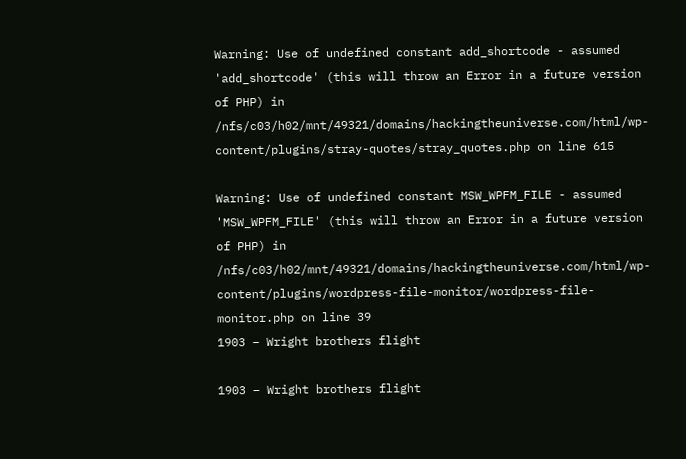Warning: Use of undefined constant add_shortcode - assumed 'add_shortcode' (this will throw an Error in a future version of PHP) in /nfs/c03/h02/mnt/49321/domains/hackingtheuniverse.com/html/wp-content/plugins/stray-quotes/stray_quotes.php on line 615

Warning: Use of undefined constant MSW_WPFM_FILE - assumed 'MSW_WPFM_FILE' (this will throw an Error in a future version of PHP) in /nfs/c03/h02/mnt/49321/domains/hackingtheuniverse.com/html/wp-content/plugins/wordpress-file-monitor/wordpress-file-monitor.php on line 39
1903 – Wright brothers flight

1903 – Wright brothers flight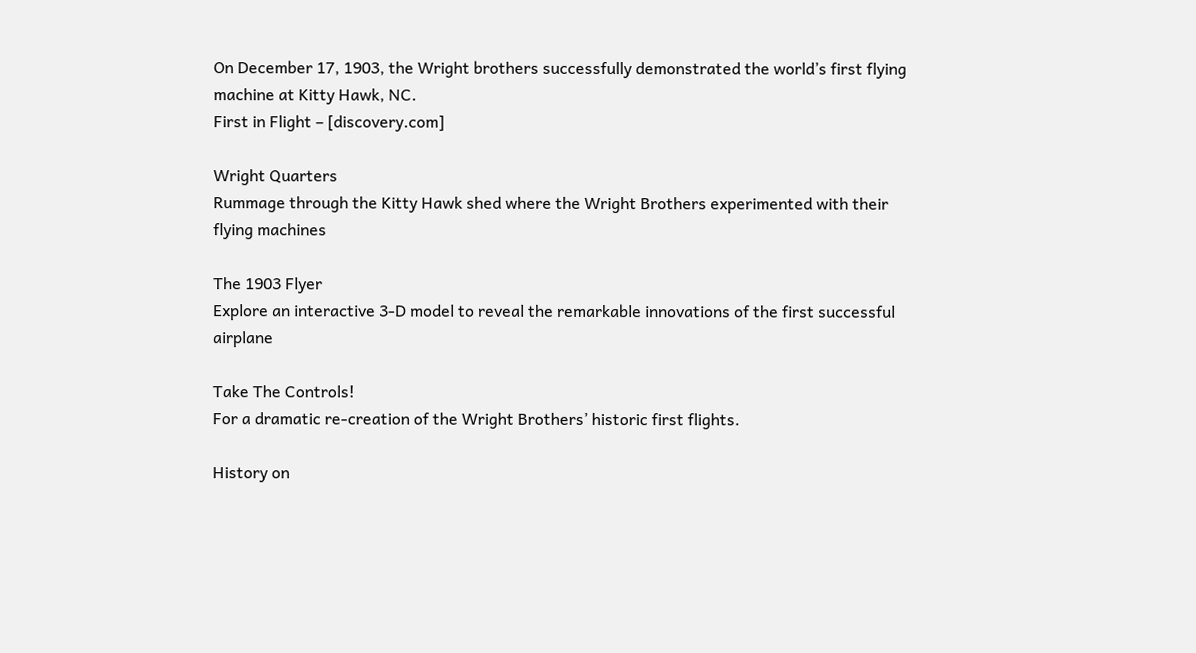On December 17, 1903, the Wright brothers successfully demonstrated the world’s first flying machine at Kitty Hawk, NC.
First in Flight – [discovery.com]

Wright Quarters
Rummage through the Kitty Hawk shed where the Wright Brothers experimented with their flying machines

The 1903 Flyer
Explore an interactive 3-D model to reveal the remarkable innovations of the first successful airplane

Take The Controls!
For a dramatic re-creation of the Wright Brothers’ historic first flights.

History on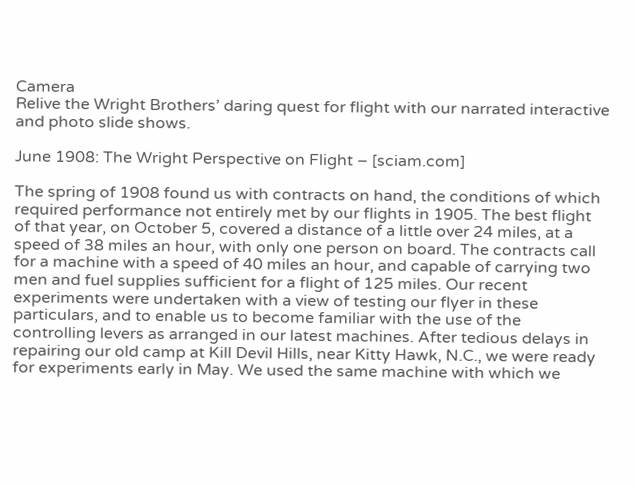Camera
Relive the Wright Brothers’ daring quest for flight with our narrated interactive and photo slide shows.

June 1908: The Wright Perspective on Flight – [sciam.com]

The spring of 1908 found us with contracts on hand, the conditions of which required performance not entirely met by our flights in 1905. The best flight of that year, on October 5, covered a distance of a little over 24 miles, at a speed of 38 miles an hour, with only one person on board. The contracts call for a machine with a speed of 40 miles an hour, and capable of carrying two men and fuel supplies sufficient for a flight of 125 miles. Our recent experiments were undertaken with a view of testing our flyer in these particulars, and to enable us to become familiar with the use of the controlling levers as arranged in our latest machines. After tedious delays in repairing our old camp at Kill Devil Hills, near Kitty Hawk, N.C., we were ready for experiments early in May. We used the same machine with which we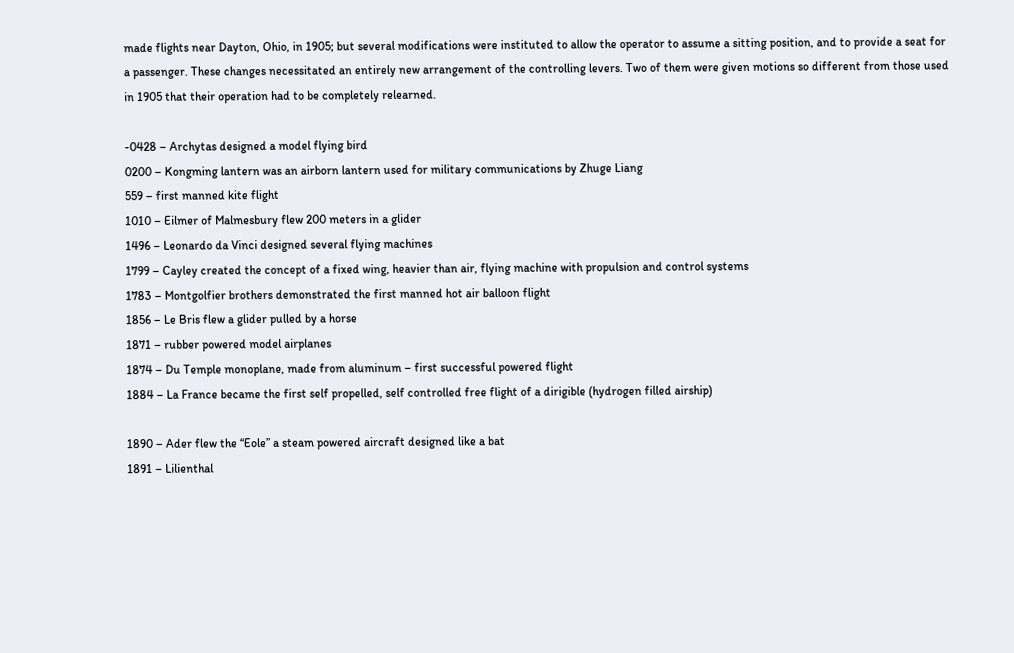made flights near Dayton, Ohio, in 1905; but several modifications were instituted to allow the operator to assume a sitting position, and to provide a seat for a passenger. These changes necessitated an entirely new arrangement of the controlling levers. Two of them were given motions so different from those used in 1905 that their operation had to be completely relearned.

-0428 – Archytas designed a model flying bird
0200 – Kongming lantern was an airborn lantern used for military communications by Zhuge Liang
559 – first manned kite flight
1010 – Eilmer of Malmesbury flew 200 meters in a glider
1496 – Leonardo da Vinci designed several flying machines
1799 – Cayley created the concept of a fixed wing, heavier than air, flying machine with propulsion and control systems
1783 – Montgolfier brothers demonstrated the first manned hot air balloon flight
1856 – Le Bris flew a glider pulled by a horse
1871 – rubber powered model airplanes
1874 – Du Temple monoplane, made from aluminum – first successful powered flight
1884 – La France became the first self propelled, self controlled free flight of a dirigible (hydrogen filled airship)

1890 – Ader flew the “Eole” a steam powered aircraft designed like a bat
1891 – Lilienthal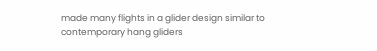made many flights in a glider design similar to contemporary hang gliders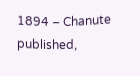1894 – Chanute published,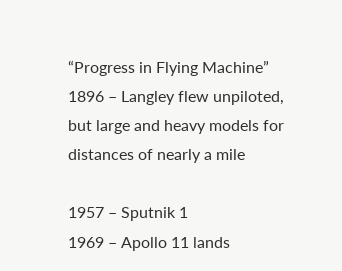“Progress in Flying Machine”
1896 – Langley flew unpiloted, but large and heavy models for distances of nearly a mile

1957 – Sputnik 1
1969 – Apollo 11 lands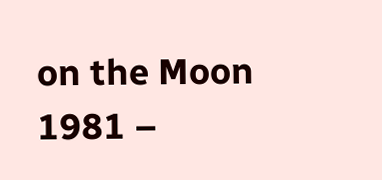on the Moon
1981 –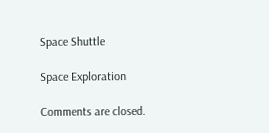Space Shuttle

Space Exploration

Comments are closed.